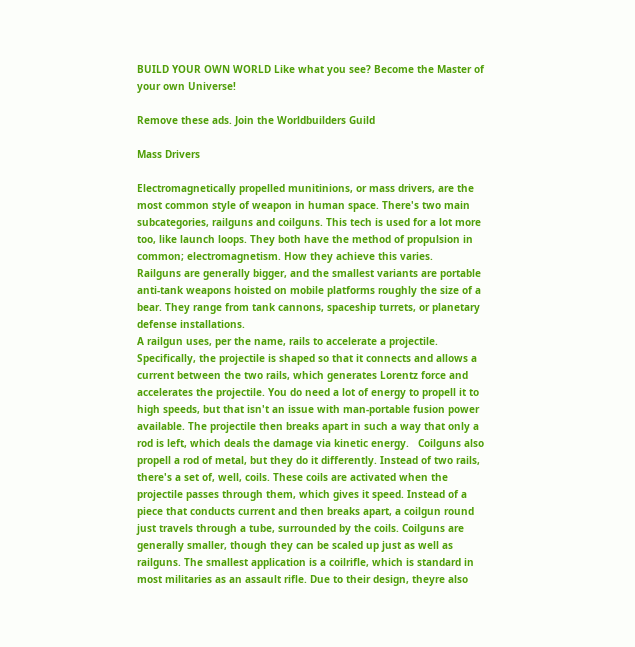BUILD YOUR OWN WORLD Like what you see? Become the Master of your own Universe!

Remove these ads. Join the Worldbuilders Guild

Mass Drivers

Electromagnetically propelled munitinions, or mass drivers, are the most common style of weapon in human space. There's two main subcategories, railguns and coilguns. This tech is used for a lot more too, like launch loops. They both have the method of propulsion in common; electromagnetism. How they achieve this varies.   Railguns are generally bigger, and the smallest variants are portable anti-tank weapons hoisted on mobile platforms roughly the size of a bear. They range from tank cannons, spaceship turrets, or planetary defense installations.
A railgun uses, per the name, rails to accelerate a projectile. Specifically, the projectile is shaped so that it connects and allows a current between the two rails, which generates Lorentz force and accelerates the projectile. You do need a lot of energy to propell it to high speeds, but that isn't an issue with man-portable fusion power available. The projectile then breaks apart in such a way that only a rod is left, which deals the damage via kinetic energy.   Coilguns also propell a rod of metal, but they do it differently. Instead of two rails, there's a set of, well, coils. These coils are activated when the projectile passes through them, which gives it speed. Instead of a piece that conducts current and then breaks apart, a coilgun round just travels through a tube, surrounded by the coils. Coilguns are generally smaller, though they can be scaled up just as well as railguns. The smallest application is a coilrifle, which is standard in most militaries as an assault rifle. Due to their design, theyre also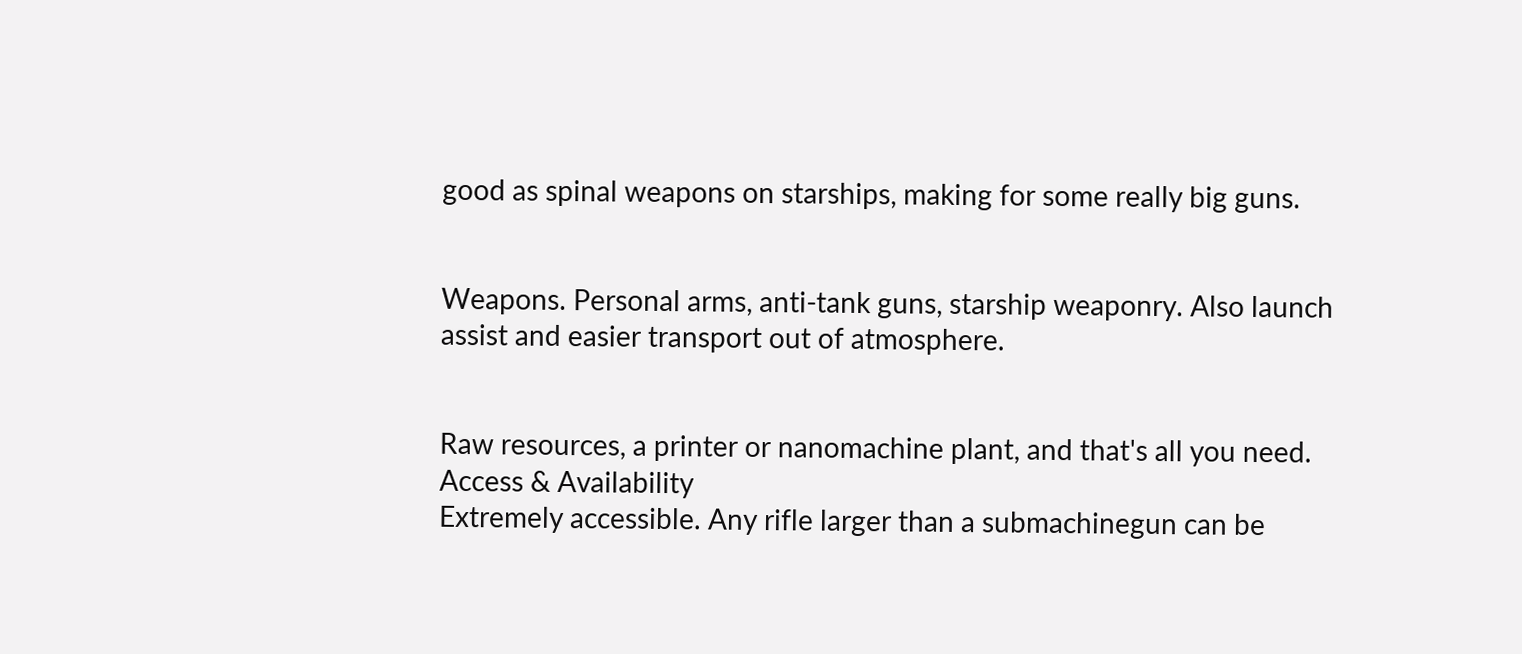good as spinal weapons on starships, making for some really big guns.


Weapons. Personal arms, anti-tank guns, starship weaponry. Also launch assist and easier transport out of atmosphere.


Raw resources, a printer or nanomachine plant, and that's all you need.
Access & Availability
Extremely accessible. Any rifle larger than a submachinegun can be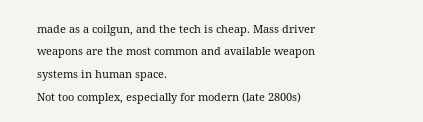made as a coilgun, and the tech is cheap. Mass driver weapons are the most common and available weapon systems in human space.
Not too complex, especially for modern (late 2800s)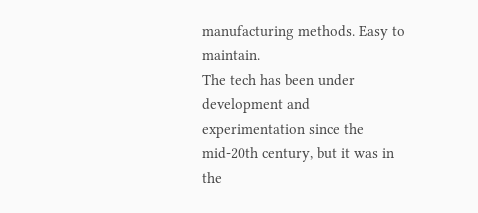manufacturing methods. Easy to maintain.
The tech has been under development and experimentation since the mid-20th century, but it was in the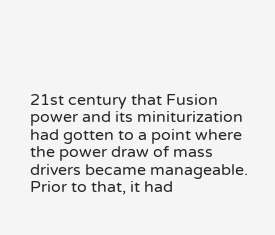21st century that Fusion power and its miniturization had gotten to a point where the power draw of mass drivers became manageable. Prior to that, it had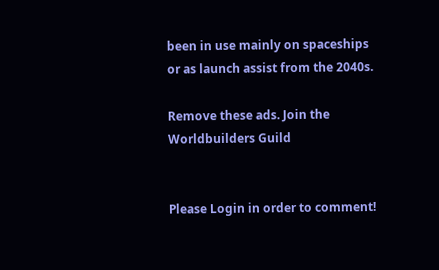been in use mainly on spaceships or as launch assist from the 2040s.

Remove these ads. Join the Worldbuilders Guild


Please Login in order to comment!